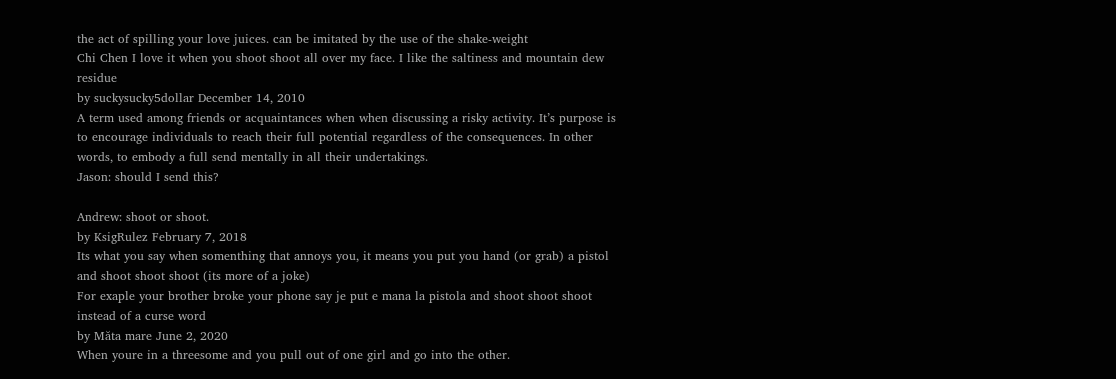the act of spilling your love juices. can be imitated by the use of the shake-weight
Chi Chen I love it when you shoot shoot all over my face. I like the saltiness and mountain dew residue
by suckysucky5dollar December 14, 2010
A term used among friends or acquaintances when when discussing a risky activity. It’s purpose is to encourage individuals to reach their full potential regardless of the consequences. In other words, to embody a full send mentally in all their undertakings.
Jason: should I send this?

Andrew: shoot or shoot.
by KsigRulez February 7, 2018
Its what you say when somenthing that annoys you, it means you put you hand (or grab) a pistol and shoot shoot shoot (its more of a joke)
For exaple your brother broke your phone say je put e mana la pistola and shoot shoot shoot instead of a curse word
by Măta mare June 2, 2020
When youre in a threesome and you pull out of one girl and go into the other.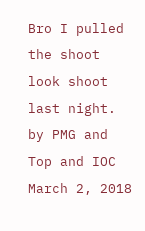Bro I pulled the shoot look shoot last night.
by PMG and Top and IOC March 2, 2018